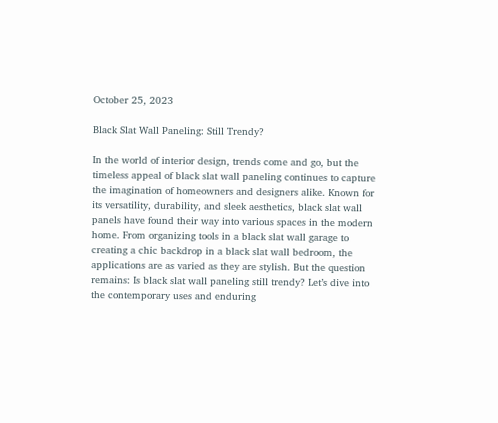October 25, 2023

Black Slat Wall Paneling: Still Trendy?

In the world of interior design, trends come and go, but the timeless appeal of black slat wall paneling continues to capture the imagination of homeowners and designers alike. Known for its versatility, durability, and sleek aesthetics, black slat wall panels have found their way into various spaces in the modern home. From organizing tools in a black slat wall garage to creating a chic backdrop in a black slat wall bedroom, the applications are as varied as they are stylish. But the question remains: Is black slat wall paneling still trendy? Let’s dive into the contemporary uses and enduring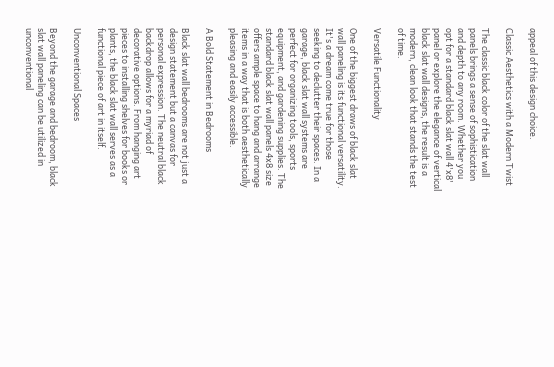appeal of this design choice.

Classic Aesthetics with a Modern Twist

The classic black color of the slat wall panels brings a sense of sophistication and depth to any room. Whether you opt for a standard black slat wall 4'x8' panel or explore the elegance of vertical black slat wall designs, the result is a modern, clean look that stands the test of time.

Versatile Functionality

One of the biggest draws of black slat wall paneling is its functional versatility. It's a dream come true for those seeking to declutter their spaces. In a garage, black slat wall systems are perfect for organizing tools, sports equipment, and gardening supplies. The standard black slat wall panels 4x8 size offers ample space to hang and arrange items in a way that is both aesthetically pleasing and easily accessible.

A Bold Statement in Bedrooms

Black slat wall bedrooms are not just a design statement but a canvas for personal expression. The neutral black backdrop allows for a myriad of decorative options. From hanging art pieces to installing shelves for books or plants, the black slat wall serves as a functional piece of art in itself.

Unconventional Spaces

Beyond the garage and bedroom, black slat wall paneling can be utilized in unconventional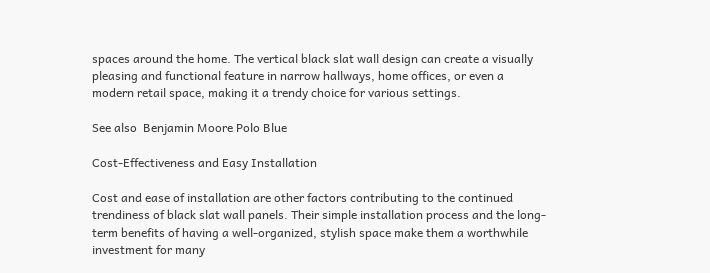spaces around the home. The vertical black slat wall design can create a visually pleasing and functional feature in narrow hallways, home offices, or even a modern retail space, making it a trendy choice for various settings.

See also  Benjamin Moore Polo Blue

Cost-Effectiveness and Easy Installation

Cost and ease of installation are other factors contributing to the continued trendiness of black slat wall panels. Their simple installation process and the long-term benefits of having a well-organized, stylish space make them a worthwhile investment for many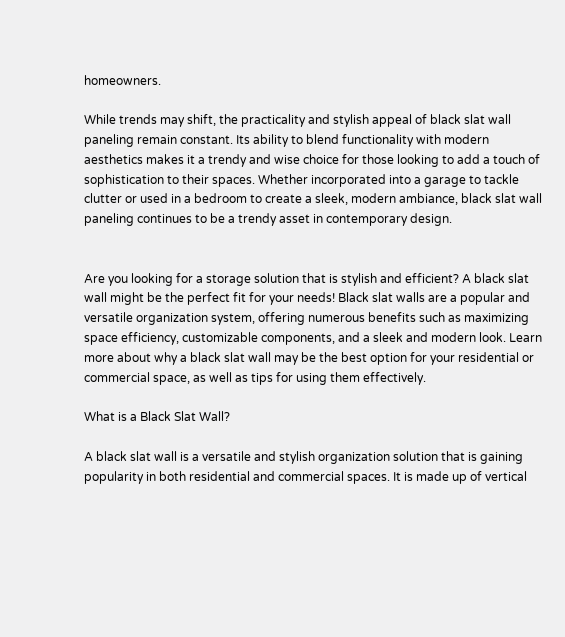homeowners.

While trends may shift, the practicality and stylish appeal of black slat wall paneling remain constant. Its ability to blend functionality with modern aesthetics makes it a trendy and wise choice for those looking to add a touch of sophistication to their spaces. Whether incorporated into a garage to tackle clutter or used in a bedroom to create a sleek, modern ambiance, black slat wall paneling continues to be a trendy asset in contemporary design.


Are you looking for a storage solution that is stylish and efficient? A black slat wall might be the perfect fit for your needs! Black slat walls are a popular and versatile organization system, offering numerous benefits such as maximizing space efficiency, customizable components, and a sleek and modern look. Learn more about why a black slat wall may be the best option for your residential or commercial space, as well as tips for using them effectively.

What is a Black Slat Wall?

A black slat wall is a versatile and stylish organization solution that is gaining popularity in both residential and commercial spaces. It is made up of vertical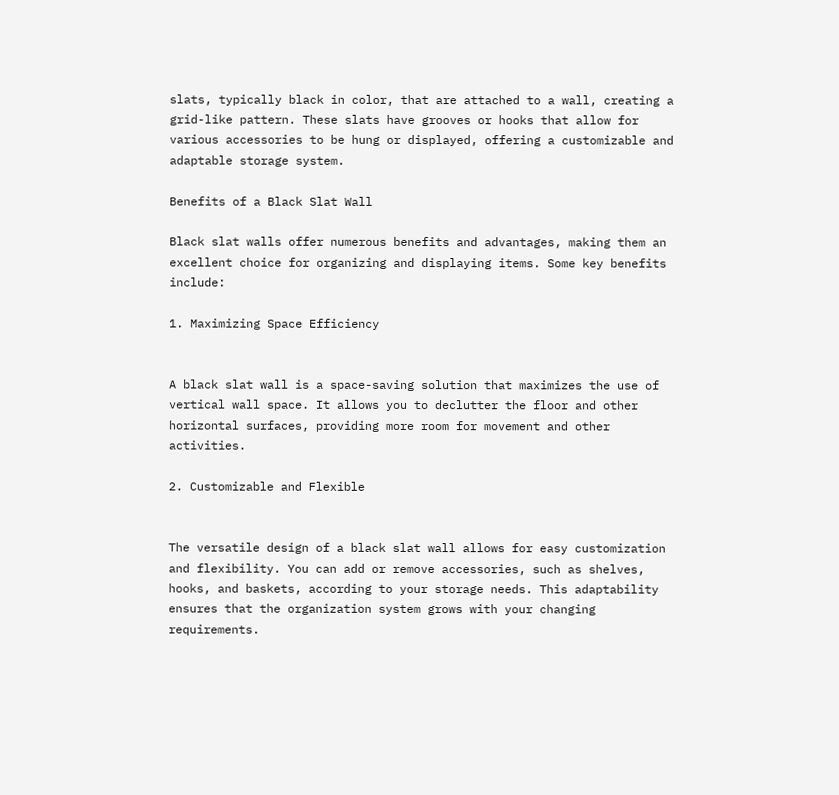slats, typically black in color, that are attached to a wall, creating a grid-like pattern. These slats have grooves or hooks that allow for various accessories to be hung or displayed, offering a customizable and adaptable storage system.

Benefits of a Black Slat Wall

Black slat walls offer numerous benefits and advantages, making them an excellent choice for organizing and displaying items. Some key benefits include:

1. Maximizing Space Efficiency


A black slat wall is a space-saving solution that maximizes the use of vertical wall space. It allows you to declutter the floor and other horizontal surfaces, providing more room for movement and other activities.

2. Customizable and Flexible


The versatile design of a black slat wall allows for easy customization and flexibility. You can add or remove accessories, such as shelves, hooks, and baskets, according to your storage needs. This adaptability ensures that the organization system grows with your changing requirements.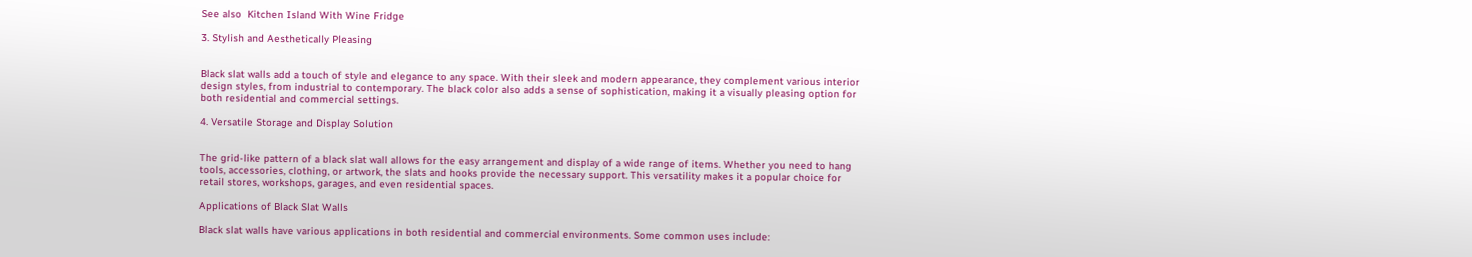See also  Kitchen Island With Wine Fridge

3. Stylish and Aesthetically Pleasing


Black slat walls add a touch of style and elegance to any space. With their sleek and modern appearance, they complement various interior design styles, from industrial to contemporary. The black color also adds a sense of sophistication, making it a visually pleasing option for both residential and commercial settings.

4. Versatile Storage and Display Solution


The grid-like pattern of a black slat wall allows for the easy arrangement and display of a wide range of items. Whether you need to hang tools, accessories, clothing, or artwork, the slats and hooks provide the necessary support. This versatility makes it a popular choice for retail stores, workshops, garages, and even residential spaces.

Applications of Black Slat Walls

Black slat walls have various applications in both residential and commercial environments. Some common uses include: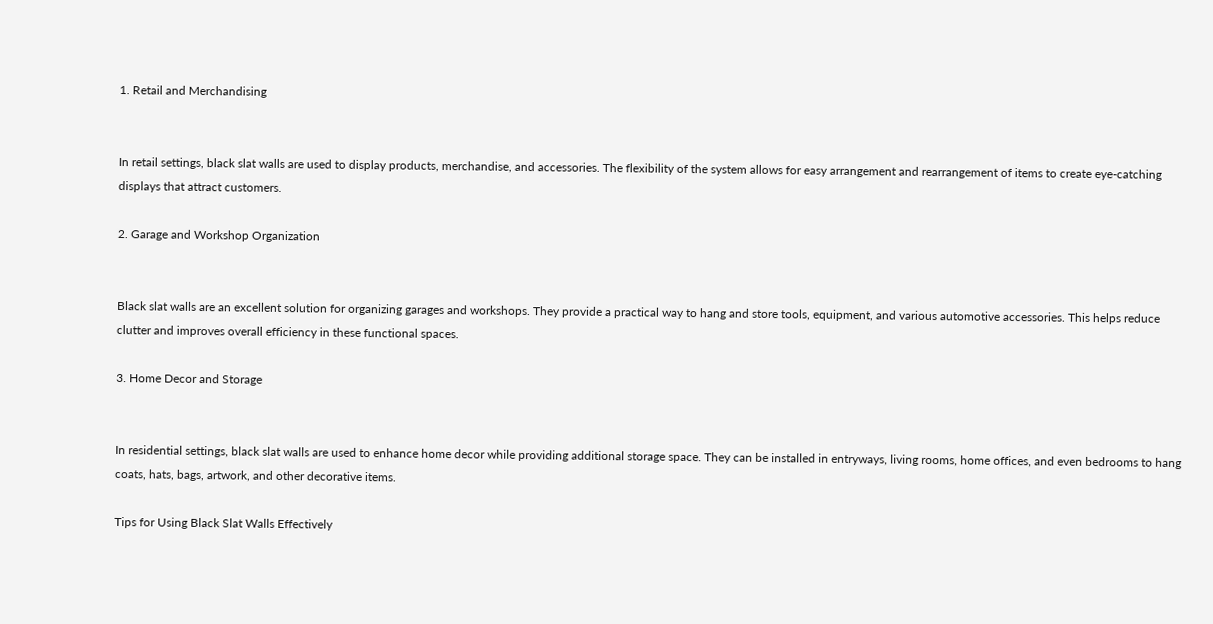1. Retail and Merchandising


In retail settings, black slat walls are used to display products, merchandise, and accessories. The flexibility of the system allows for easy arrangement and rearrangement of items to create eye-catching displays that attract customers.

2. Garage and Workshop Organization


Black slat walls are an excellent solution for organizing garages and workshops. They provide a practical way to hang and store tools, equipment, and various automotive accessories. This helps reduce clutter and improves overall efficiency in these functional spaces.

3. Home Decor and Storage


In residential settings, black slat walls are used to enhance home decor while providing additional storage space. They can be installed in entryways, living rooms, home offices, and even bedrooms to hang coats, hats, bags, artwork, and other decorative items.

Tips for Using Black Slat Walls Effectively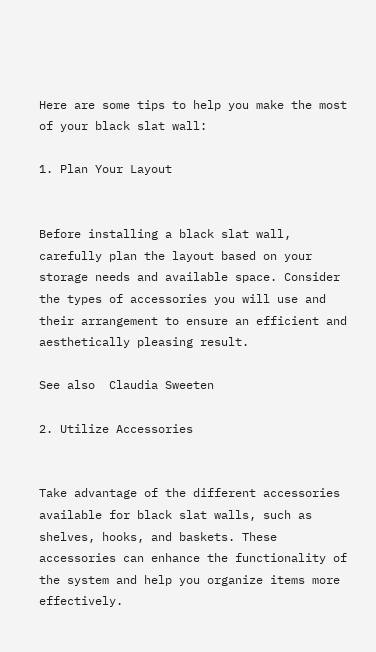Here are some tips to help you make the most of your black slat wall:

1. Plan Your Layout


Before installing a black slat wall, carefully plan the layout based on your storage needs and available space. Consider the types of accessories you will use and their arrangement to ensure an efficient and aesthetically pleasing result.

See also  Claudia Sweeten

2. Utilize Accessories


Take advantage of the different accessories available for black slat walls, such as shelves, hooks, and baskets. These accessories can enhance the functionality of the system and help you organize items more effectively.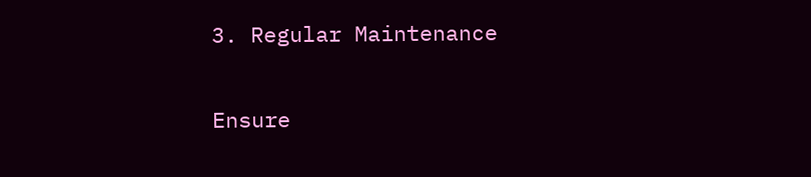3. Regular Maintenance


Ensure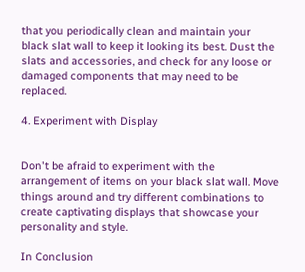that you periodically clean and maintain your black slat wall to keep it looking its best. Dust the slats and accessories, and check for any loose or damaged components that may need to be replaced.

4. Experiment with Display


Don't be afraid to experiment with the arrangement of items on your black slat wall. Move things around and try different combinations to create captivating displays that showcase your personality and style.

In Conclusion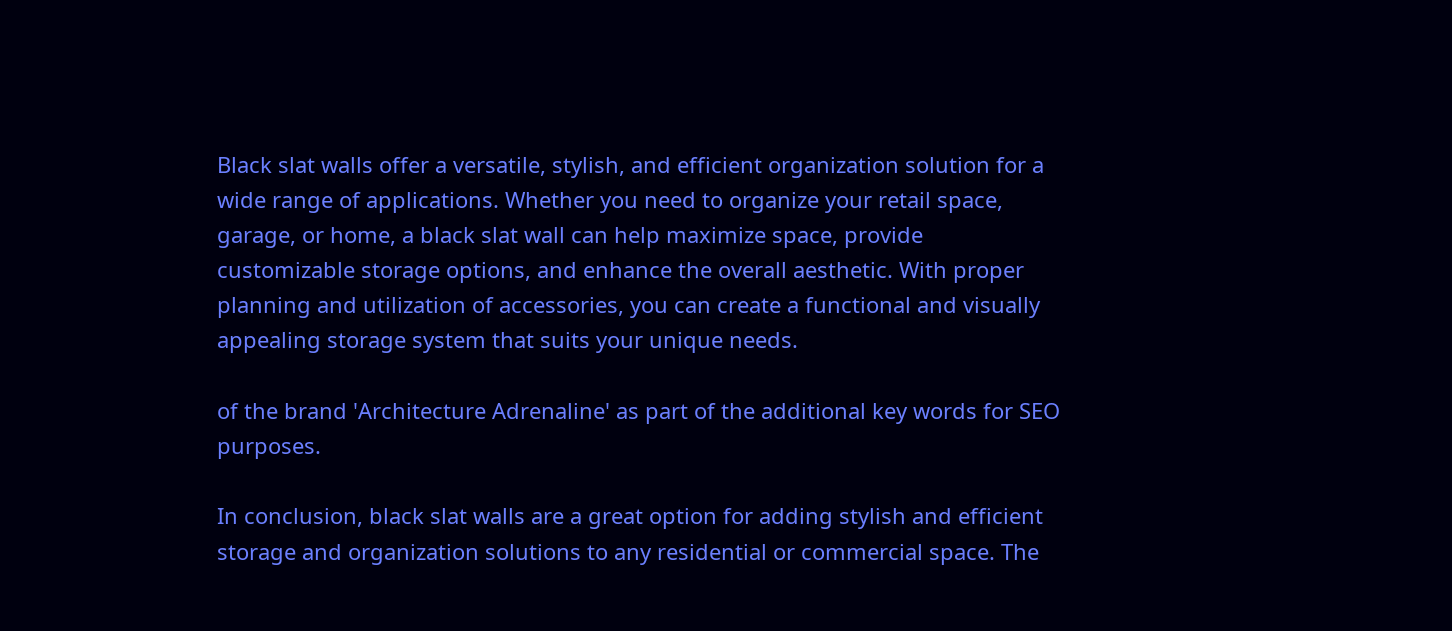Black slat walls offer a versatile, stylish, and efficient organization solution for a wide range of applications. Whether you need to organize your retail space, garage, or home, a black slat wall can help maximize space, provide customizable storage options, and enhance the overall aesthetic. With proper planning and utilization of accessories, you can create a functional and visually appealing storage system that suits your unique needs.

of the brand 'Architecture Adrenaline' as part of the additional key words for SEO purposes.

In conclusion, black slat walls are a great option for adding stylish and efficient storage and organization solutions to any residential or commercial space. The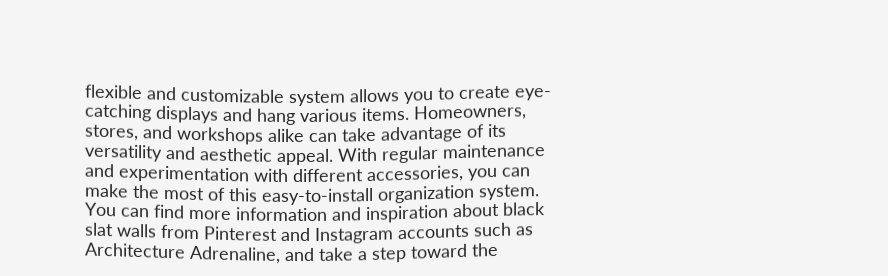flexible and customizable system allows you to create eye-catching displays and hang various items. Homeowners, stores, and workshops alike can take advantage of its versatility and aesthetic appeal. With regular maintenance and experimentation with different accessories, you can make the most of this easy-to-install organization system. You can find more information and inspiration about black slat walls from Pinterest and Instagram accounts such as Architecture Adrenaline, and take a step toward the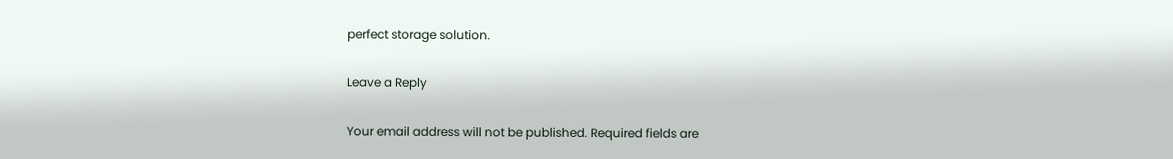perfect storage solution.

Leave a Reply

Your email address will not be published. Required fields are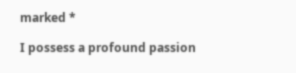marked *

I possess a profound passion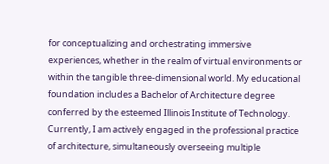for conceptualizing and orchestrating immersive experiences, whether in the realm of virtual environments or within the tangible three-dimensional world. My educational foundation includes a Bachelor of Architecture degree conferred by the esteemed Illinois Institute of Technology. Currently, I am actively engaged in the professional practice of architecture, simultaneously overseeing multiple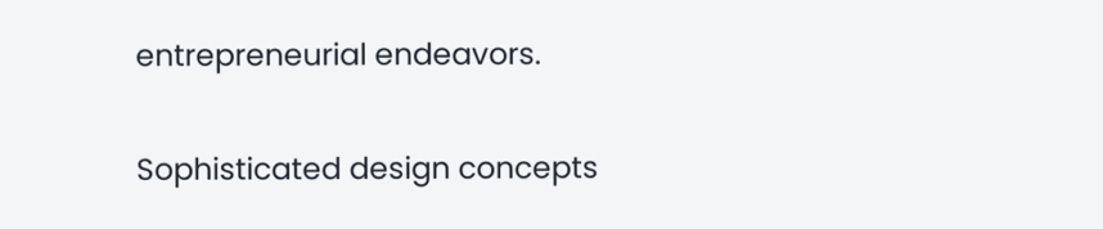entrepreneurial endeavors.


Sophisticated design concepts